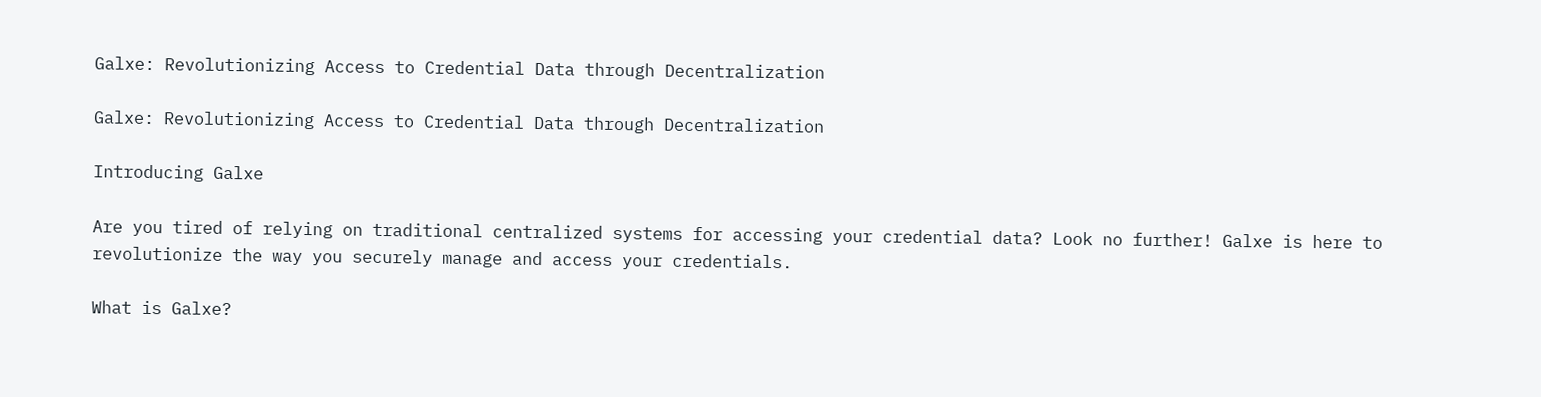Galxe: Revolutionizing Access to Credential Data through Decentralization

Galxe: Revolutionizing Access to Credential Data through Decentralization

Introducing Galxe

Are you tired of relying on traditional centralized systems for accessing your credential data? Look no further! Galxe is here to revolutionize the way you securely manage and access your credentials.

What is Galxe?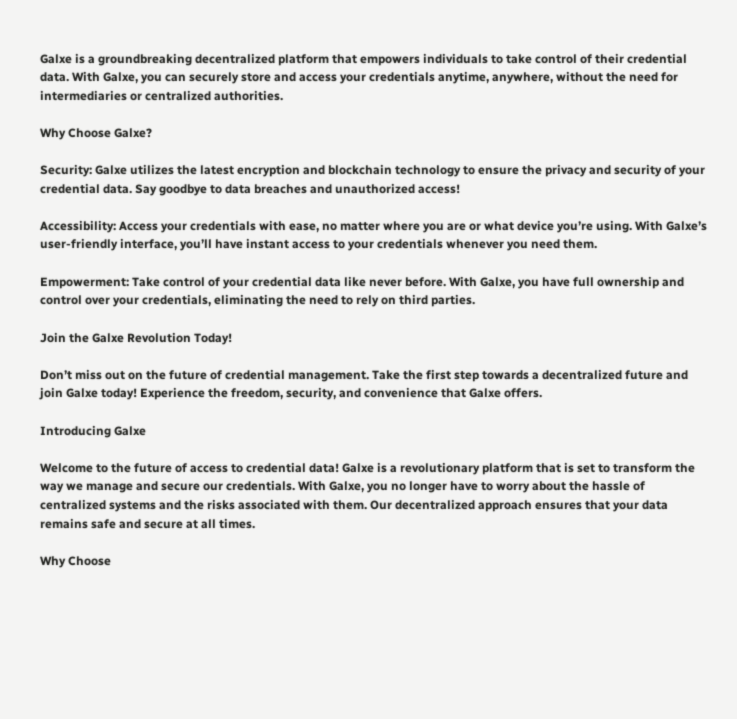Galxe is a groundbreaking decentralized platform that empowers individuals to take control of their credential data. With Galxe, you can securely store and access your credentials anytime, anywhere, without the need for intermediaries or centralized authorities.

Why Choose Galxe?

Security: Galxe utilizes the latest encryption and blockchain technology to ensure the privacy and security of your credential data. Say goodbye to data breaches and unauthorized access!

Accessibility: Access your credentials with ease, no matter where you are or what device you’re using. With Galxe’s user-friendly interface, you’ll have instant access to your credentials whenever you need them.

Empowerment: Take control of your credential data like never before. With Galxe, you have full ownership and control over your credentials, eliminating the need to rely on third parties.

Join the Galxe Revolution Today!

Don’t miss out on the future of credential management. Take the first step towards a decentralized future and join Galxe today! Experience the freedom, security, and convenience that Galxe offers.

Introducing Galxe

Welcome to the future of access to credential data! Galxe is a revolutionary platform that is set to transform the way we manage and secure our credentials. With Galxe, you no longer have to worry about the hassle of centralized systems and the risks associated with them. Our decentralized approach ensures that your data remains safe and secure at all times.

Why Choose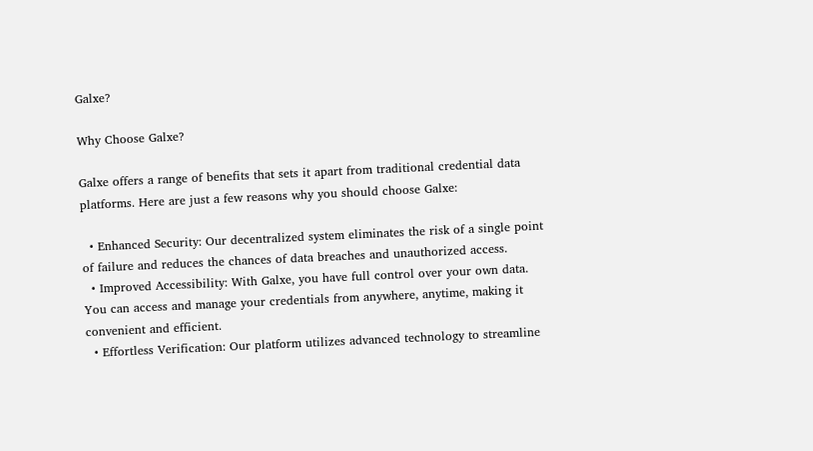Galxe?

Why Choose Galxe?

Galxe offers a range of benefits that sets it apart from traditional credential data platforms. Here are just a few reasons why you should choose Galxe:

  • Enhanced Security: Our decentralized system eliminates the risk of a single point of failure and reduces the chances of data breaches and unauthorized access.
  • Improved Accessibility: With Galxe, you have full control over your own data. You can access and manage your credentials from anywhere, anytime, making it convenient and efficient.
  • Effortless Verification: Our platform utilizes advanced technology to streamline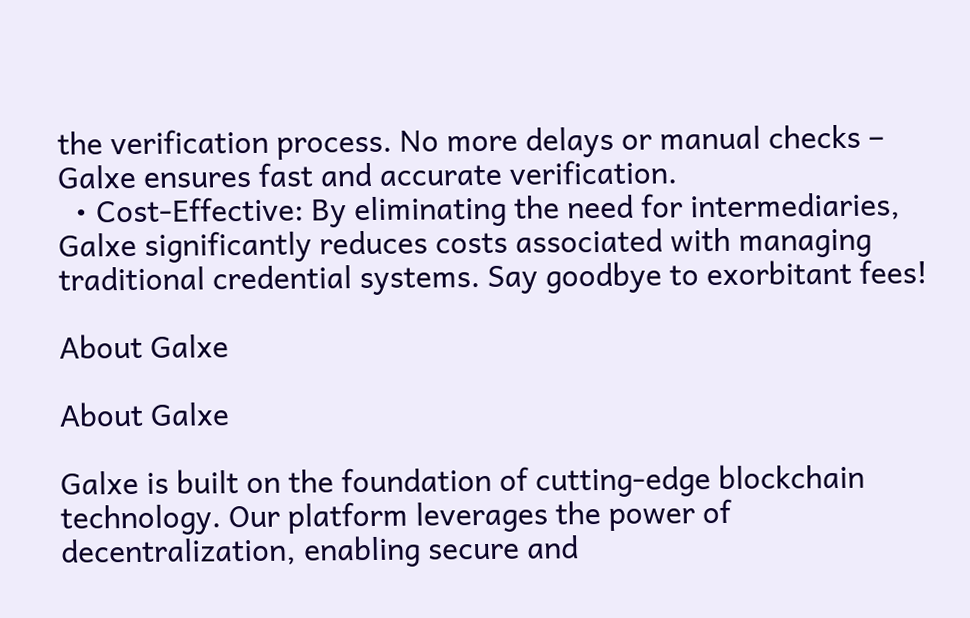the verification process. No more delays or manual checks – Galxe ensures fast and accurate verification.
  • Cost-Effective: By eliminating the need for intermediaries, Galxe significantly reduces costs associated with managing traditional credential systems. Say goodbye to exorbitant fees!

About Galxe

About Galxe

Galxe is built on the foundation of cutting-edge blockchain technology. Our platform leverages the power of decentralization, enabling secure and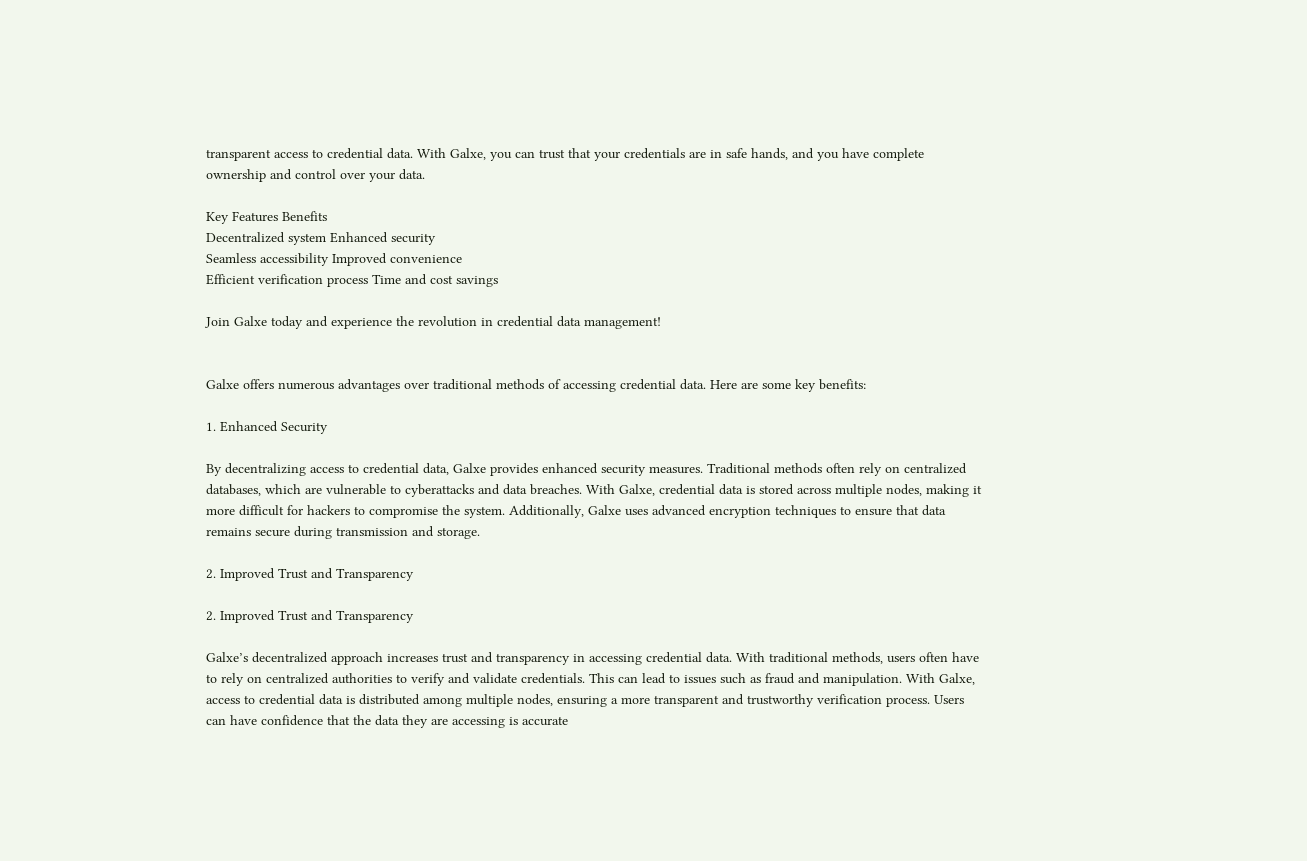transparent access to credential data. With Galxe, you can trust that your credentials are in safe hands, and you have complete ownership and control over your data.

Key Features Benefits
Decentralized system Enhanced security
Seamless accessibility Improved convenience
Efficient verification process Time and cost savings

Join Galxe today and experience the revolution in credential data management!


Galxe offers numerous advantages over traditional methods of accessing credential data. Here are some key benefits:

1. Enhanced Security

By decentralizing access to credential data, Galxe provides enhanced security measures. Traditional methods often rely on centralized databases, which are vulnerable to cyberattacks and data breaches. With Galxe, credential data is stored across multiple nodes, making it more difficult for hackers to compromise the system. Additionally, Galxe uses advanced encryption techniques to ensure that data remains secure during transmission and storage.

2. Improved Trust and Transparency

2. Improved Trust and Transparency

Galxe’s decentralized approach increases trust and transparency in accessing credential data. With traditional methods, users often have to rely on centralized authorities to verify and validate credentials. This can lead to issues such as fraud and manipulation. With Galxe, access to credential data is distributed among multiple nodes, ensuring a more transparent and trustworthy verification process. Users can have confidence that the data they are accessing is accurate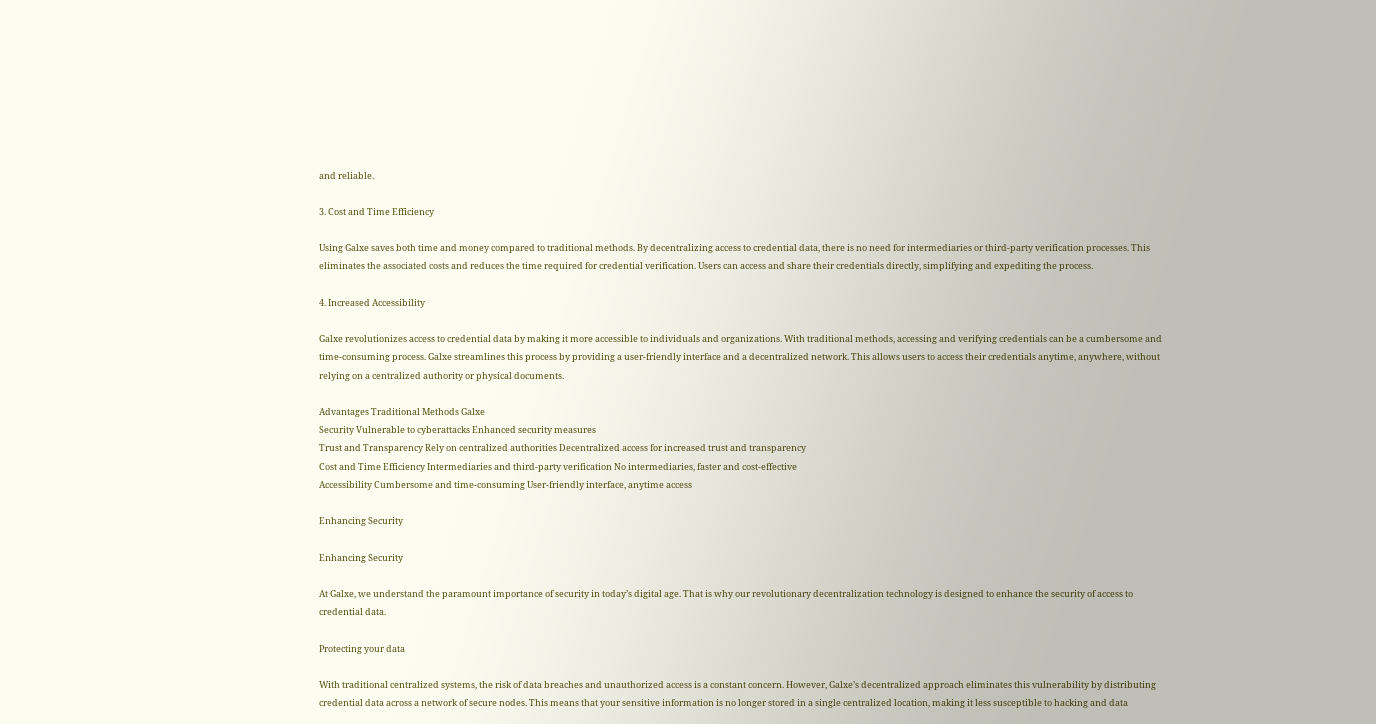and reliable.

3. Cost and Time Efficiency

Using Galxe saves both time and money compared to traditional methods. By decentralizing access to credential data, there is no need for intermediaries or third-party verification processes. This eliminates the associated costs and reduces the time required for credential verification. Users can access and share their credentials directly, simplifying and expediting the process.

4. Increased Accessibility

Galxe revolutionizes access to credential data by making it more accessible to individuals and organizations. With traditional methods, accessing and verifying credentials can be a cumbersome and time-consuming process. Galxe streamlines this process by providing a user-friendly interface and a decentralized network. This allows users to access their credentials anytime, anywhere, without relying on a centralized authority or physical documents.

Advantages Traditional Methods Galxe
Security Vulnerable to cyberattacks Enhanced security measures
Trust and Transparency Rely on centralized authorities Decentralized access for increased trust and transparency
Cost and Time Efficiency Intermediaries and third-party verification No intermediaries, faster and cost-effective
Accessibility Cumbersome and time-consuming User-friendly interface, anytime access

Enhancing Security

Enhancing Security

At Galxe, we understand the paramount importance of security in today’s digital age. That is why our revolutionary decentralization technology is designed to enhance the security of access to credential data.

Protecting your data

With traditional centralized systems, the risk of data breaches and unauthorized access is a constant concern. However, Galxe’s decentralized approach eliminates this vulnerability by distributing credential data across a network of secure nodes. This means that your sensitive information is no longer stored in a single centralized location, making it less susceptible to hacking and data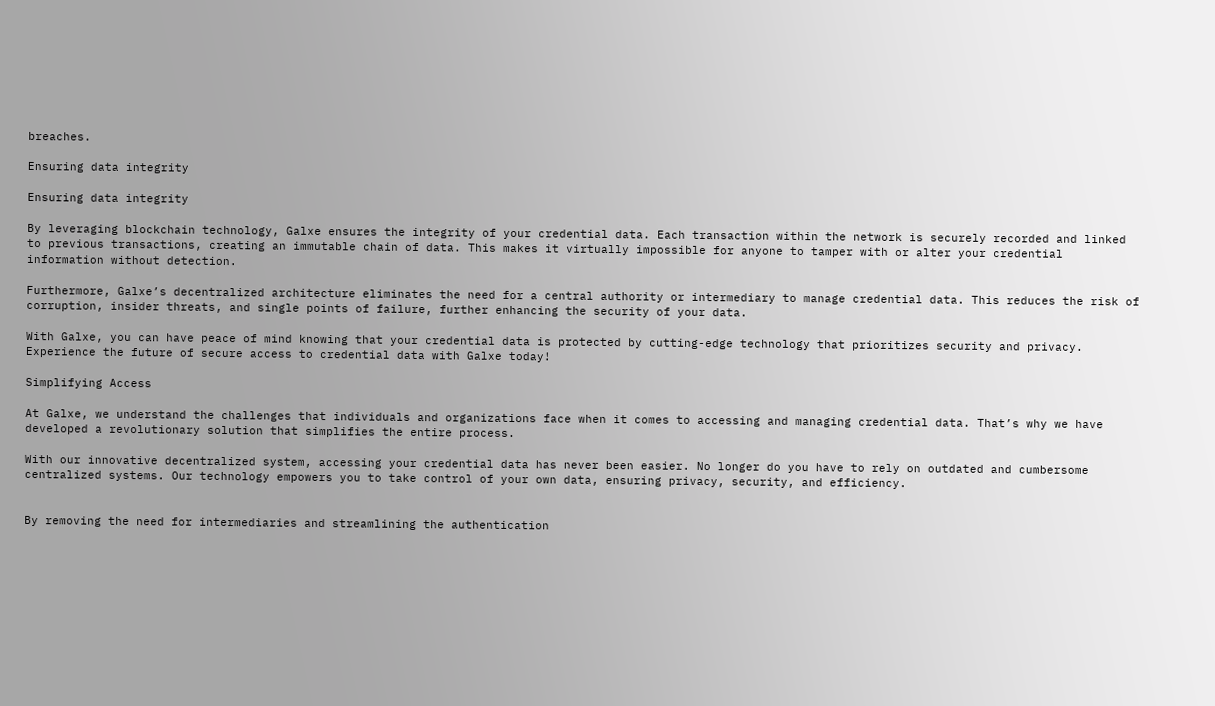breaches.

Ensuring data integrity

Ensuring data integrity

By leveraging blockchain technology, Galxe ensures the integrity of your credential data. Each transaction within the network is securely recorded and linked to previous transactions, creating an immutable chain of data. This makes it virtually impossible for anyone to tamper with or alter your credential information without detection.

Furthermore, Galxe’s decentralized architecture eliminates the need for a central authority or intermediary to manage credential data. This reduces the risk of corruption, insider threats, and single points of failure, further enhancing the security of your data.

With Galxe, you can have peace of mind knowing that your credential data is protected by cutting-edge technology that prioritizes security and privacy. Experience the future of secure access to credential data with Galxe today!

Simplifying Access

At Galxe, we understand the challenges that individuals and organizations face when it comes to accessing and managing credential data. That’s why we have developed a revolutionary solution that simplifies the entire process.

With our innovative decentralized system, accessing your credential data has never been easier. No longer do you have to rely on outdated and cumbersome centralized systems. Our technology empowers you to take control of your own data, ensuring privacy, security, and efficiency.


By removing the need for intermediaries and streamlining the authentication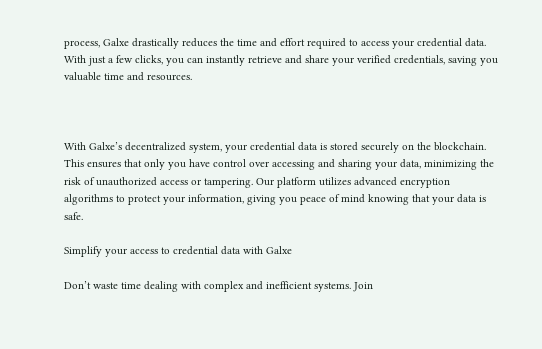process, Galxe drastically reduces the time and effort required to access your credential data. With just a few clicks, you can instantly retrieve and share your verified credentials, saving you valuable time and resources.



With Galxe’s decentralized system, your credential data is stored securely on the blockchain. This ensures that only you have control over accessing and sharing your data, minimizing the risk of unauthorized access or tampering. Our platform utilizes advanced encryption algorithms to protect your information, giving you peace of mind knowing that your data is safe.

Simplify your access to credential data with Galxe

Don’t waste time dealing with complex and inefficient systems. Join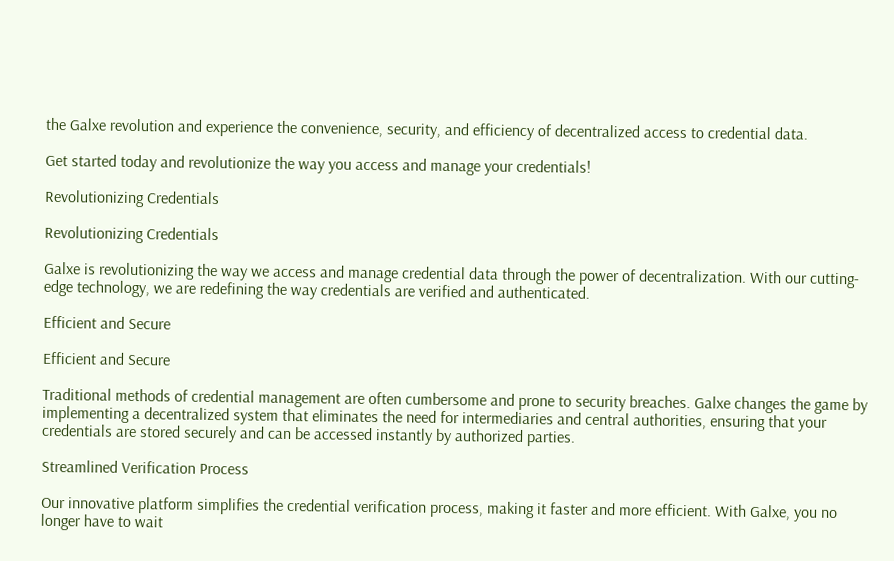the Galxe revolution and experience the convenience, security, and efficiency of decentralized access to credential data.

Get started today and revolutionize the way you access and manage your credentials!

Revolutionizing Credentials

Revolutionizing Credentials

Galxe is revolutionizing the way we access and manage credential data through the power of decentralization. With our cutting-edge technology, we are redefining the way credentials are verified and authenticated.

Efficient and Secure

Efficient and Secure

Traditional methods of credential management are often cumbersome and prone to security breaches. Galxe changes the game by implementing a decentralized system that eliminates the need for intermediaries and central authorities, ensuring that your credentials are stored securely and can be accessed instantly by authorized parties.

Streamlined Verification Process

Our innovative platform simplifies the credential verification process, making it faster and more efficient. With Galxe, you no longer have to wait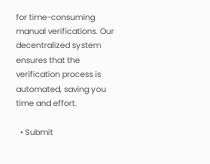for time-consuming manual verifications. Our decentralized system ensures that the verification process is automated, saving you time and effort.

  • Submit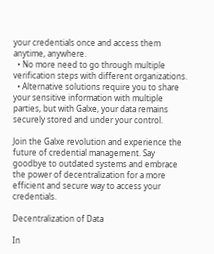your credentials once and access them anytime, anywhere.
  • No more need to go through multiple verification steps with different organizations.
  • Alternative solutions require you to share your sensitive information with multiple parties, but with Galxe, your data remains securely stored and under your control.

Join the Galxe revolution and experience the future of credential management. Say goodbye to outdated systems and embrace the power of decentralization for a more efficient and secure way to access your credentials.

Decentralization of Data

In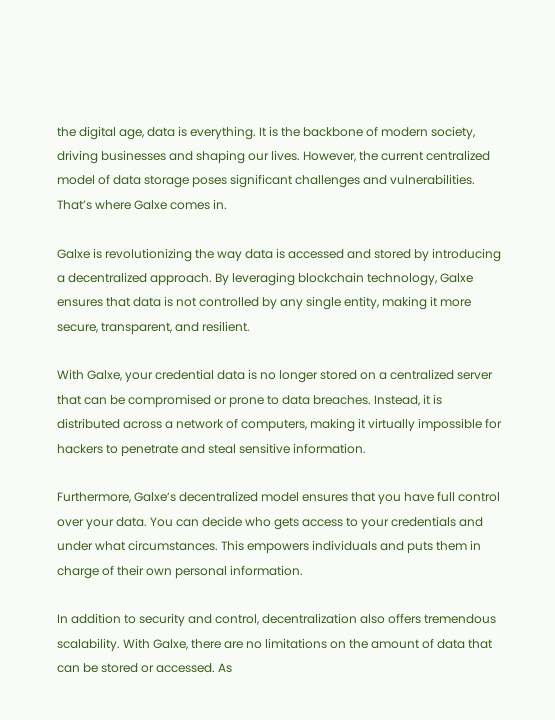the digital age, data is everything. It is the backbone of modern society, driving businesses and shaping our lives. However, the current centralized model of data storage poses significant challenges and vulnerabilities. That’s where Galxe comes in.

Galxe is revolutionizing the way data is accessed and stored by introducing a decentralized approach. By leveraging blockchain technology, Galxe ensures that data is not controlled by any single entity, making it more secure, transparent, and resilient.

With Galxe, your credential data is no longer stored on a centralized server that can be compromised or prone to data breaches. Instead, it is distributed across a network of computers, making it virtually impossible for hackers to penetrate and steal sensitive information.

Furthermore, Galxe’s decentralized model ensures that you have full control over your data. You can decide who gets access to your credentials and under what circumstances. This empowers individuals and puts them in charge of their own personal information.

In addition to security and control, decentralization also offers tremendous scalability. With Galxe, there are no limitations on the amount of data that can be stored or accessed. As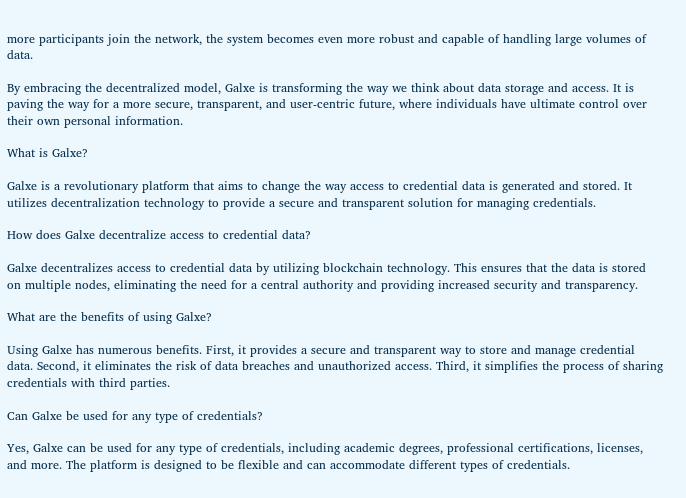more participants join the network, the system becomes even more robust and capable of handling large volumes of data.

By embracing the decentralized model, Galxe is transforming the way we think about data storage and access. It is paving the way for a more secure, transparent, and user-centric future, where individuals have ultimate control over their own personal information.

What is Galxe?

Galxe is a revolutionary platform that aims to change the way access to credential data is generated and stored. It utilizes decentralization technology to provide a secure and transparent solution for managing credentials.

How does Galxe decentralize access to credential data?

Galxe decentralizes access to credential data by utilizing blockchain technology. This ensures that the data is stored on multiple nodes, eliminating the need for a central authority and providing increased security and transparency.

What are the benefits of using Galxe?

Using Galxe has numerous benefits. First, it provides a secure and transparent way to store and manage credential data. Second, it eliminates the risk of data breaches and unauthorized access. Third, it simplifies the process of sharing credentials with third parties.

Can Galxe be used for any type of credentials?

Yes, Galxe can be used for any type of credentials, including academic degrees, professional certifications, licenses, and more. The platform is designed to be flexible and can accommodate different types of credentials.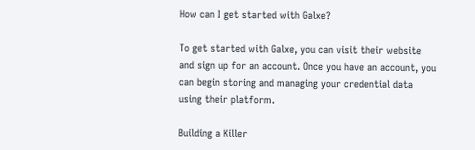How can I get started with Galxe?

To get started with Galxe, you can visit their website and sign up for an account. Once you have an account, you can begin storing and managing your credential data using their platform.

Building a Killer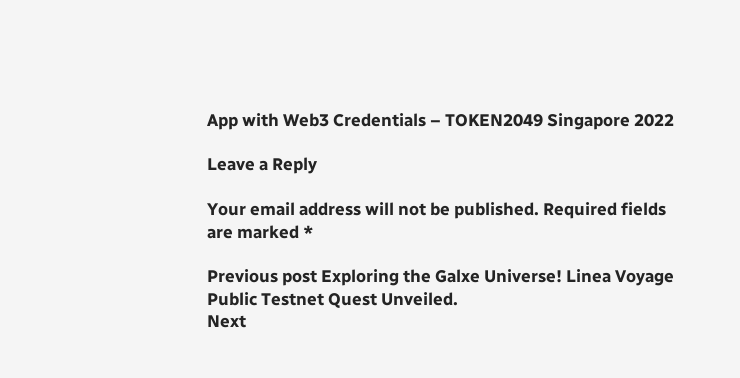App with Web3 Credentials – TOKEN2049 Singapore 2022

Leave a Reply

Your email address will not be published. Required fields are marked *

Previous post Exploring the Galxe Universe! Linea Voyage Public Testnet Quest Unveiled.
Next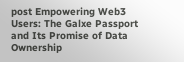post Empowering Web3 Users: The Galxe Passport and Its Promise of Data Ownership